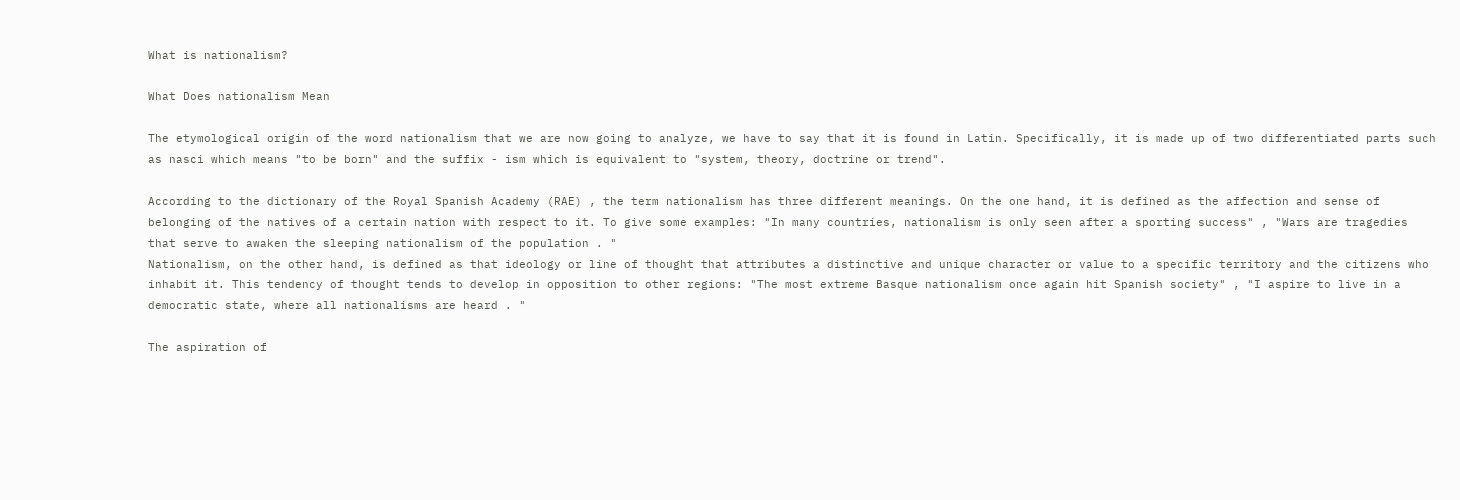What is nationalism?

What Does nationalism Mean

The etymological origin of the word nationalism that we are now going to analyze, we have to say that it is found in Latin. Specifically, it is made up of two differentiated parts such as nasci which means "to be born" and the suffix - ism which is equivalent to "system, theory, doctrine or trend".

According to the dictionary of the Royal Spanish Academy (RAE) , the term nationalism has three different meanings. On the one hand, it is defined as the affection and sense of belonging of the natives of a certain nation with respect to it. To give some examples: "In many countries, nationalism is only seen after a sporting success" , "Wars are tragedies that serve to awaken the sleeping nationalism of the population . "
Nationalism, on the other hand, is defined as that ideology or line of thought that attributes a distinctive and unique character or value to a specific territory and the citizens who inhabit it. This tendency of thought tends to develop in opposition to other regions: "The most extreme Basque nationalism once again hit Spanish society" , "I aspire to live in a democratic state, where all nationalisms are heard . "

The aspiration of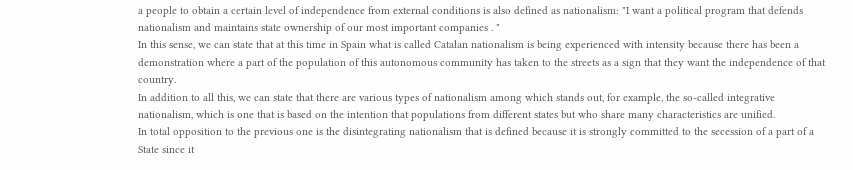a people to obtain a certain level of independence from external conditions is also defined as nationalism: "I want a political program that defends nationalism and maintains state ownership of our most important companies . "
In this sense, we can state that at this time in Spain what is called Catalan nationalism is being experienced with intensity because there has been a demonstration where a part of the population of this autonomous community has taken to the streets as a sign that they want the independence of that country.
In addition to all this, we can state that there are various types of nationalism among which stands out, for example, the so-called integrative nationalism, which is one that is based on the intention that populations from different states but who share many characteristics are unified.
In total opposition to the previous one is the disintegrating nationalism that is defined because it is strongly committed to the secession of a part of a State since it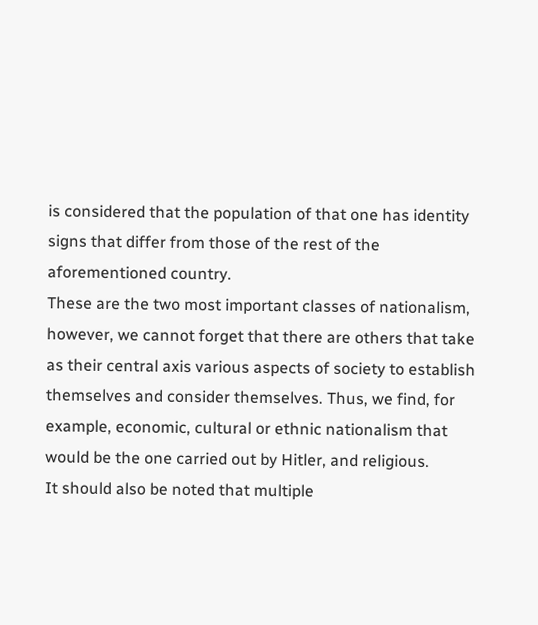is considered that the population of that one has identity signs that differ from those of the rest of the aforementioned country.
These are the two most important classes of nationalism, however, we cannot forget that there are others that take as their central axis various aspects of society to establish themselves and consider themselves. Thus, we find, for example, economic, cultural or ethnic nationalism that would be the one carried out by Hitler, and religious.
It should also be noted that multiple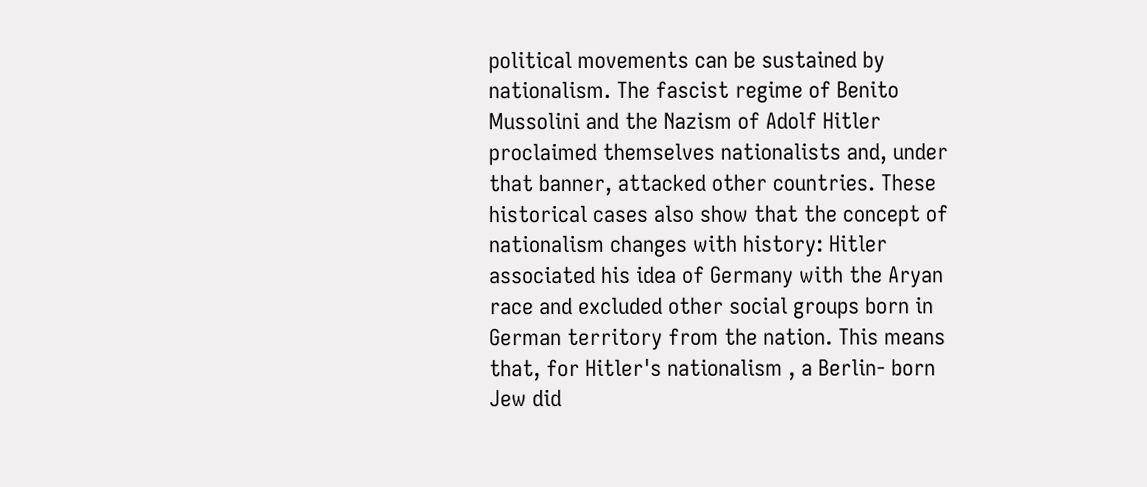political movements can be sustained by nationalism. The fascist regime of Benito Mussolini and the Nazism of Adolf Hitler proclaimed themselves nationalists and, under that banner, attacked other countries. These historical cases also show that the concept of nationalism changes with history: Hitler associated his idea of Germany with the Aryan race and excluded other social groups born in German territory from the nation. This means that, for Hitler's nationalism , a Berlin- born Jew did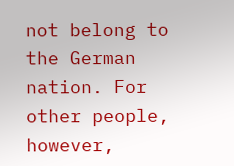not belong to the German nation. For other people, however,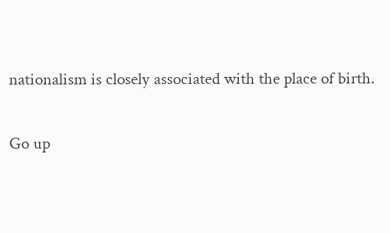nationalism is closely associated with the place of birth.

Go up